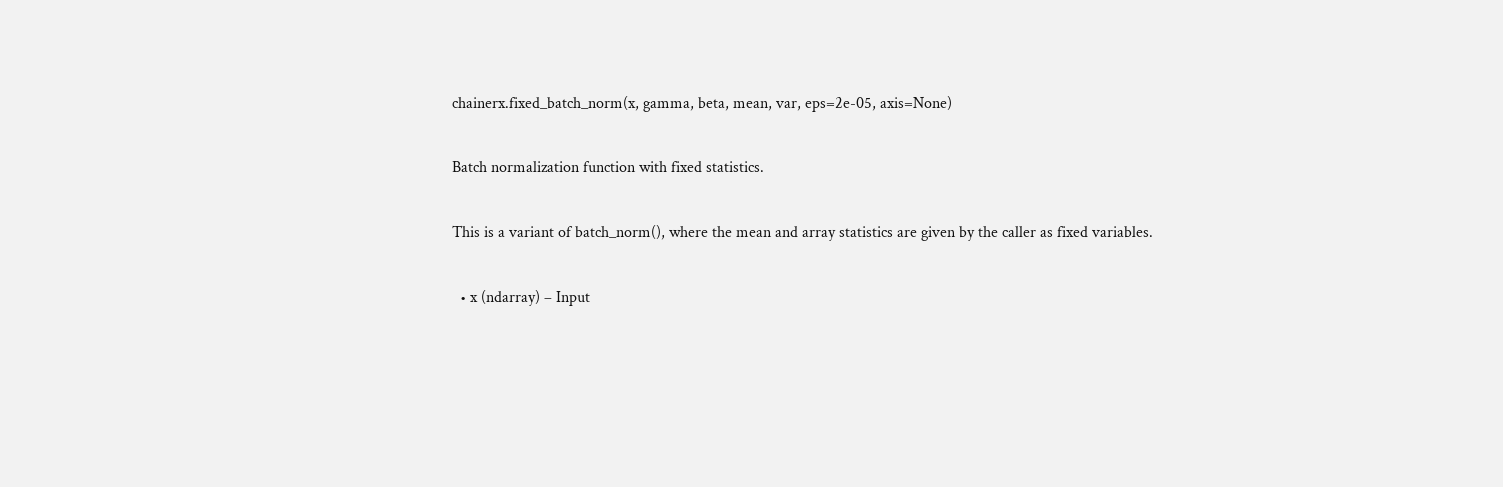chainerx.fixed_batch_norm(x, gamma, beta, mean, var, eps=2e-05, axis=None)

Batch normalization function with fixed statistics.

This is a variant of batch_norm(), where the mean and array statistics are given by the caller as fixed variables.

  • x (ndarray) – Input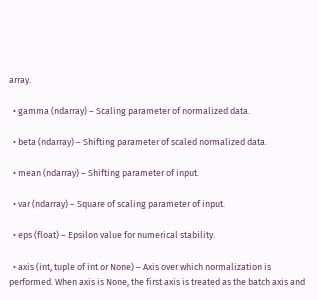array.

  • gamma (ndarray) – Scaling parameter of normalized data.

  • beta (ndarray) – Shifting parameter of scaled normalized data.

  • mean (ndarray) – Shifting parameter of input.

  • var (ndarray) – Square of scaling parameter of input.

  • eps (float) – Epsilon value for numerical stability.

  • axis (int, tuple of int or None) – Axis over which normalization is performed. When axis is None, the first axis is treated as the batch axis and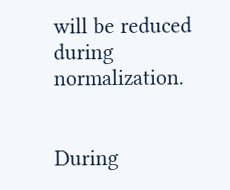will be reduced during normalization.


During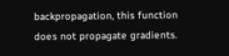backpropagation, this function does not propagate gradients.